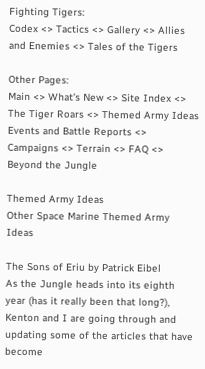Fighting Tigers:
Codex <> Tactics <> Gallery <> Allies and Enemies <> Tales of the Tigers

Other Pages:
Main <> What's New <> Site Index <> The Tiger Roars <> Themed Army Ideas
Events and Battle Reports <> Campaigns <> Terrain <> FAQ <> Beyond the Jungle

Themed Army Ideas
Other Space Marine Themed Army Ideas

The Sons of Eriu by Patrick Eibel
As the Jungle heads into its eighth year (has it really been that long?), Kenton and I are going through and updating some of the articles that have become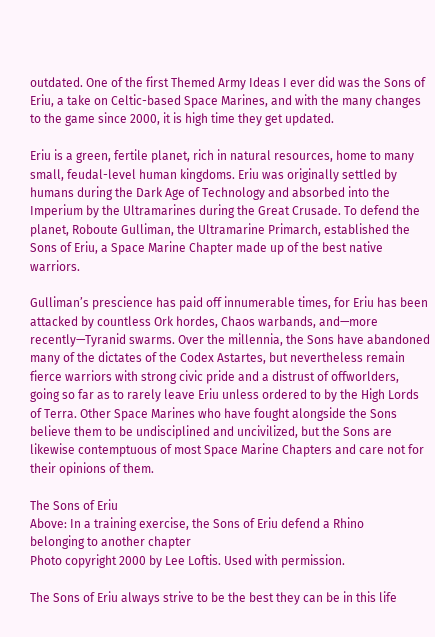outdated. One of the first Themed Army Ideas I ever did was the Sons of Eriu, a take on Celtic-based Space Marines, and with the many changes to the game since 2000, it is high time they get updated.

Eriu is a green, fertile planet, rich in natural resources, home to many small, feudal-level human kingdoms. Eriu was originally settled by humans during the Dark Age of Technology and absorbed into the Imperium by the Ultramarines during the Great Crusade. To defend the planet, Roboute Gulliman, the Ultramarine Primarch, established the Sons of Eriu, a Space Marine Chapter made up of the best native warriors.

Gulliman’s prescience has paid off innumerable times, for Eriu has been attacked by countless Ork hordes, Chaos warbands, and—more recently—Tyranid swarms. Over the millennia, the Sons have abandoned many of the dictates of the Codex Astartes, but nevertheless remain fierce warriors with strong civic pride and a distrust of offworlders, going so far as to rarely leave Eriu unless ordered to by the High Lords of Terra. Other Space Marines who have fought alongside the Sons believe them to be undisciplined and uncivilized, but the Sons are likewise contemptuous of most Space Marine Chapters and care not for their opinions of them.

The Sons of Eriu
Above: In a training exercise, the Sons of Eriu defend a Rhino
belonging to another chapter
Photo copyright 2000 by Lee Loftis. Used with permission.

The Sons of Eriu always strive to be the best they can be in this life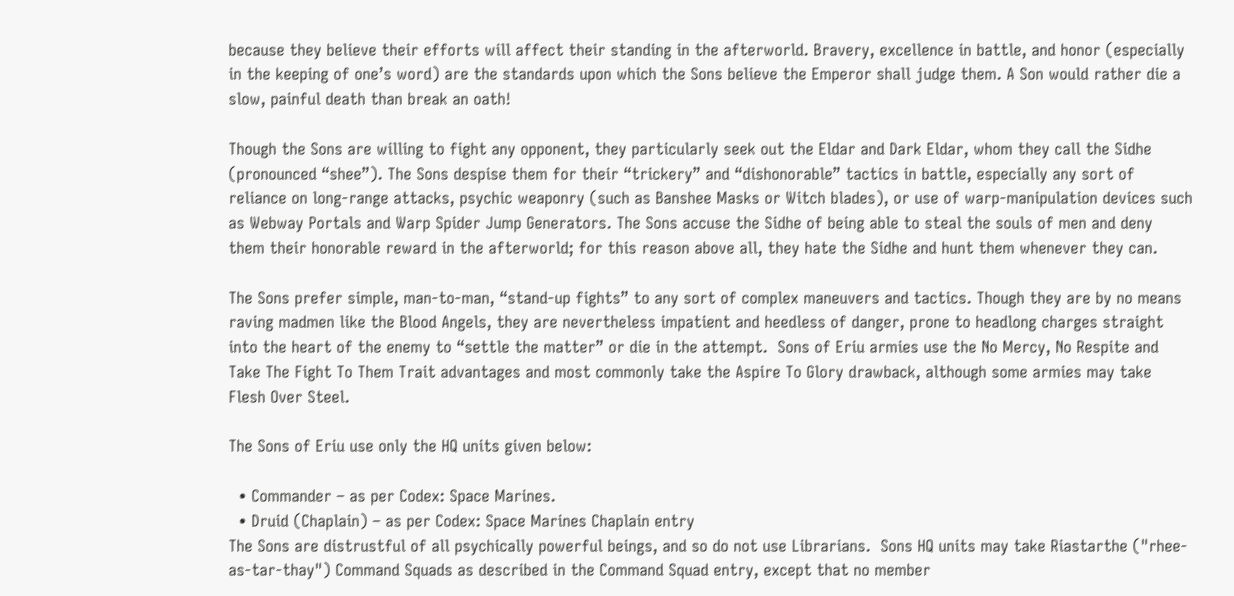because they believe their efforts will affect their standing in the afterworld. Bravery, excellence in battle, and honor (especially in the keeping of one’s word) are the standards upon which the Sons believe the Emperor shall judge them. A Son would rather die a slow, painful death than break an oath!

Though the Sons are willing to fight any opponent, they particularly seek out the Eldar and Dark Eldar, whom they call the Sidhe (pronounced “shee”). The Sons despise them for their “trickery” and “dishonorable” tactics in battle, especially any sort of reliance on long-range attacks, psychic weaponry (such as Banshee Masks or Witch blades), or use of warp-manipulation devices such as Webway Portals and Warp Spider Jump Generators. The Sons accuse the Sidhe of being able to steal the souls of men and deny them their honorable reward in the afterworld; for this reason above all, they hate the Sidhe and hunt them whenever they can.

The Sons prefer simple, man-to-man, “stand-up fights” to any sort of complex maneuvers and tactics. Though they are by no means raving madmen like the Blood Angels, they are nevertheless impatient and heedless of danger, prone to headlong charges straight into the heart of the enemy to “settle the matter” or die in the attempt.  Sons of Eriu armies use the No Mercy, No Respite and Take The Fight To Them Trait advantages and most commonly take the Aspire To Glory drawback, although some armies may take Flesh Over Steel.

The Sons of Eriu use only the HQ units given below:

  • Commander – as per Codex: Space Marines.
  • Druid (Chaplain) – as per Codex: Space Marines Chaplain entry
The Sons are distrustful of all psychically powerful beings, and so do not use Librarians.  Sons HQ units may take Riastarthe ("rhee-as-tar-thay") Command Squads as described in the Command Squad entry, except that no member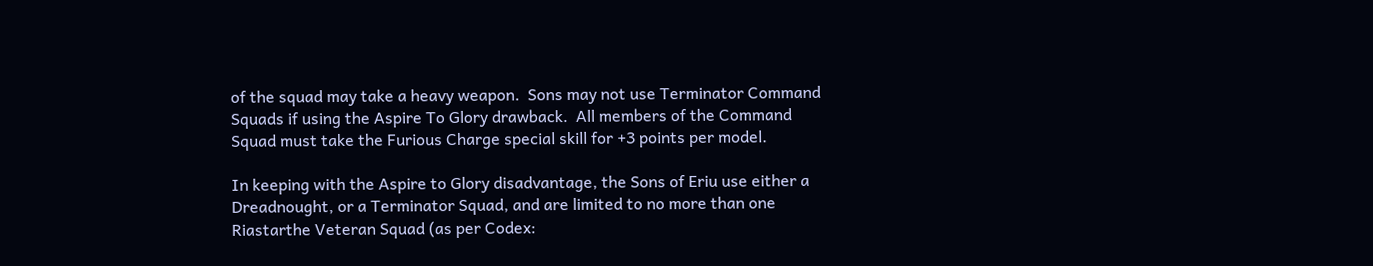of the squad may take a heavy weapon.  Sons may not use Terminator Command Squads if using the Aspire To Glory drawback.  All members of the Command Squad must take the Furious Charge special skill for +3 points per model.

In keeping with the Aspire to Glory disadvantage, the Sons of Eriu use either a Dreadnought, or a Terminator Squad, and are limited to no more than one Riastarthe Veteran Squad (as per Codex: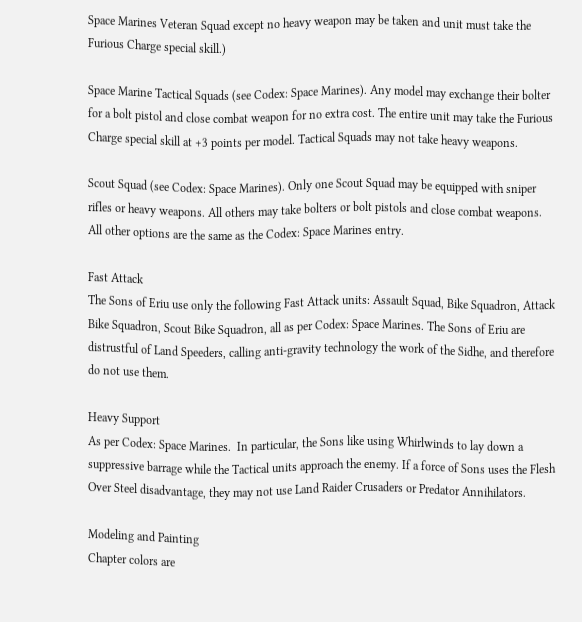Space Marines Veteran Squad except no heavy weapon may be taken and unit must take the Furious Charge special skill.)

Space Marine Tactical Squads (see Codex: Space Marines). Any model may exchange their bolter for a bolt pistol and close combat weapon for no extra cost. The entire unit may take the Furious Charge special skill at +3 points per model. Tactical Squads may not take heavy weapons.

Scout Squad (see Codex: Space Marines). Only one Scout Squad may be equipped with sniper rifles or heavy weapons. All others may take bolters or bolt pistols and close combat weapons. All other options are the same as the Codex: Space Marines entry.

Fast Attack
The Sons of Eriu use only the following Fast Attack units: Assault Squad, Bike Squadron, Attack Bike Squadron, Scout Bike Squadron, all as per Codex: Space Marines. The Sons of Eriu are distrustful of Land Speeders, calling anti-gravity technology the work of the Sidhe, and therefore do not use them.

Heavy Support
As per Codex: Space Marines.  In particular, the Sons like using Whirlwinds to lay down a suppressive barrage while the Tactical units approach the enemy. If a force of Sons uses the Flesh Over Steel disadvantage, they may not use Land Raider Crusaders or Predator Annihilators.

Modeling and Painting
Chapter colors are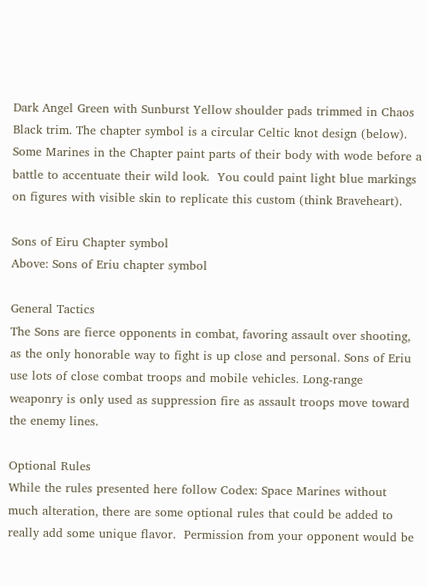Dark Angel Green with Sunburst Yellow shoulder pads trimmed in Chaos Black trim. The chapter symbol is a circular Celtic knot design (below).  Some Marines in the Chapter paint parts of their body with wode before a battle to accentuate their wild look.  You could paint light blue markings on figures with visible skin to replicate this custom (think Braveheart).

Sons of Eiru Chapter symbol
Above: Sons of Eriu chapter symbol

General Tactics
The Sons are fierce opponents in combat, favoring assault over shooting, as the only honorable way to fight is up close and personal. Sons of Eriu use lots of close combat troops and mobile vehicles. Long-range weaponry is only used as suppression fire as assault troops move toward the enemy lines.

Optional Rules
While the rules presented here follow Codex: Space Marines without much alteration, there are some optional rules that could be added to really add some unique flavor.  Permission from your opponent would be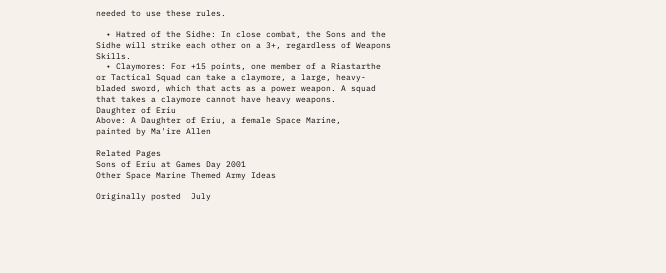needed to use these rules.

  • Hatred of the Sidhe: In close combat, the Sons and the Sidhe will strike each other on a 3+, regardless of Weapons Skills.
  • Claymores: For +15 points, one member of a Riastarthe or Tactical Squad can take a claymore, a large, heavy-bladed sword, which that acts as a power weapon. A squad that takes a claymore cannot have heavy weapons.
Daughter of Eriu
Above: A Daughter of Eriu, a female Space Marine,
painted by Ma'ire Allen

Related Pages
Sons of Eriu at Games Day 2001
Other Space Marine Themed Army Ideas

Originally posted  July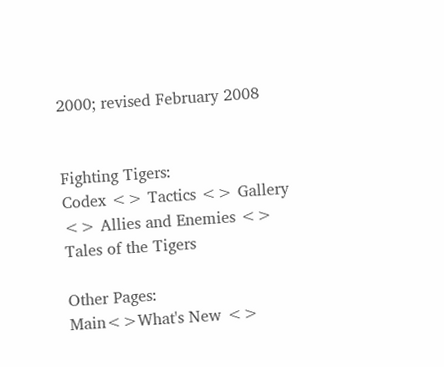2000; revised February 2008


Fighting Tigers:
Codex <> Tactics <> Gallery <> Allies and Enemies <> Tales of the Tigers

Other Pages:
Main<>What's New <>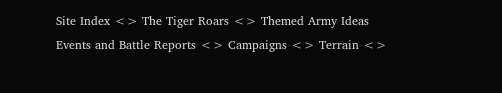Site Index <> The Tiger Roars <> Themed Army Ideas
Events and Battle Reports <> Campaigns <> Terrain <>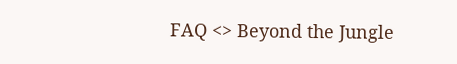FAQ <> Beyond the Jungle